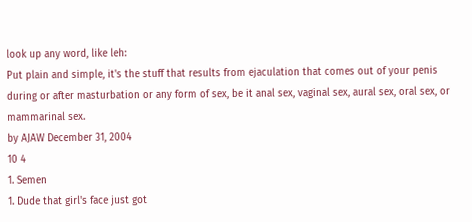look up any word, like leh:
Put plain and simple, it's the stuff that results from ejaculation that comes out of your penis during or after masturbation or any form of sex, be it anal sex, vaginal sex, aural sex, oral sex, or mammarinal sex.
by AJAW December 31, 2004
10 4
1. Semen
1. Dude that girl's face just got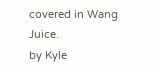covered in Wang Juice.
by Kyle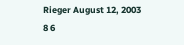Rieger August 12, 2003
8 6